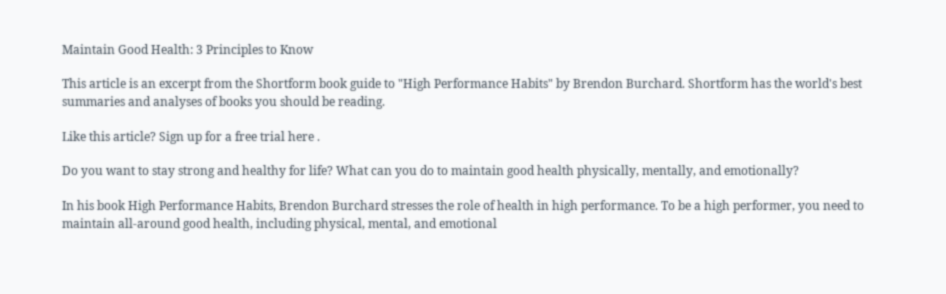Maintain Good Health: 3 Principles to Know

This article is an excerpt from the Shortform book guide to "High Performance Habits" by Brendon Burchard. Shortform has the world's best summaries and analyses of books you should be reading.

Like this article? Sign up for a free trial here .

Do you want to stay strong and healthy for life? What can you do to maintain good health physically, mentally, and emotionally?

In his book High Performance Habits, Brendon Burchard stresses the role of health in high performance. To be a high performer, you need to maintain all-around good health, including physical, mental, and emotional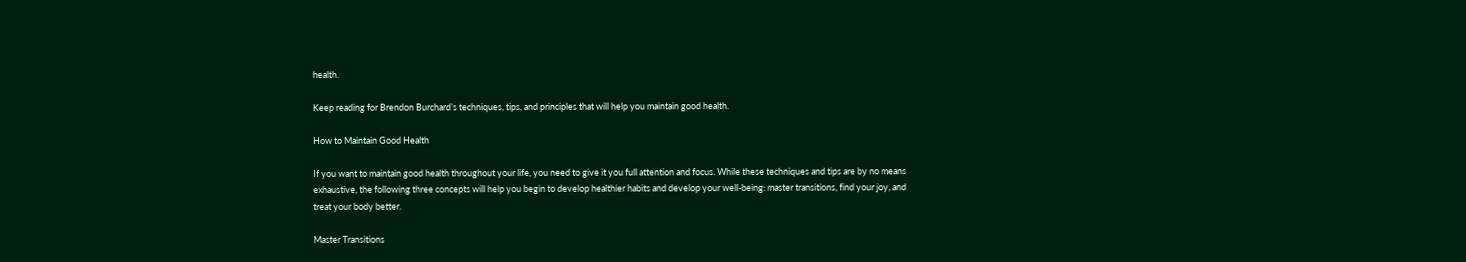health.

Keep reading for Brendon Burchard’s techniques, tips, and principles that will help you maintain good health.

How to Maintain Good Health

If you want to maintain good health throughout your life, you need to give it you full attention and focus. While these techniques and tips are by no means exhaustive, the following three concepts will help you begin to develop healthier habits and develop your well-being: master transitions, find your joy, and treat your body better.

Master Transitions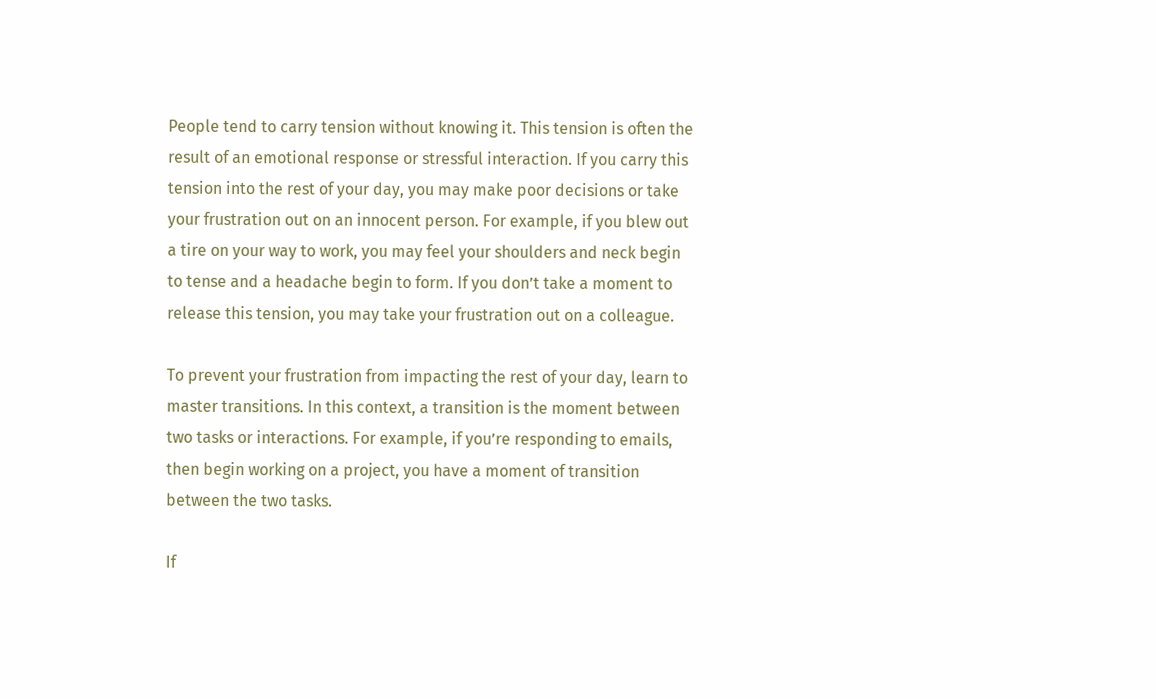People tend to carry tension without knowing it. This tension is often the result of an emotional response or stressful interaction. If you carry this tension into the rest of your day, you may make poor decisions or take your frustration out on an innocent person. For example, if you blew out a tire on your way to work, you may feel your shoulders and neck begin to tense and a headache begin to form. If you don’t take a moment to release this tension, you may take your frustration out on a colleague.

To prevent your frustration from impacting the rest of your day, learn to master transitions. In this context, a transition is the moment between two tasks or interactions. For example, if you’re responding to emails, then begin working on a project, you have a moment of transition between the two tasks.

If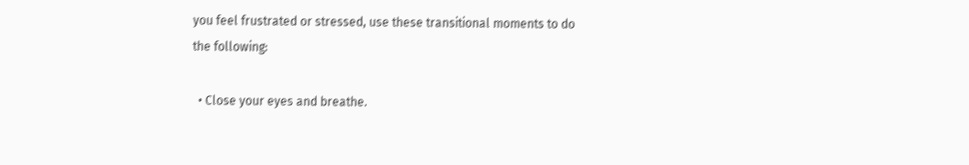you feel frustrated or stressed, use these transitional moments to do the following:

  • Close your eyes and breathe.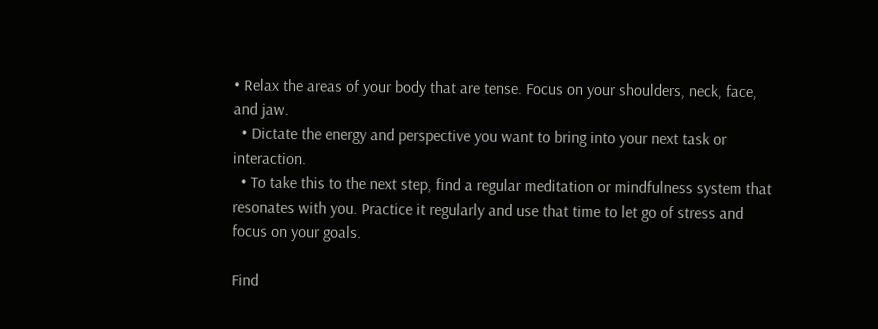• Relax the areas of your body that are tense. Focus on your shoulders, neck, face, and jaw.
  • Dictate the energy and perspective you want to bring into your next task or interaction.
  • To take this to the next step, find a regular meditation or mindfulness system that resonates with you. Practice it regularly and use that time to let go of stress and focus on your goals.

Find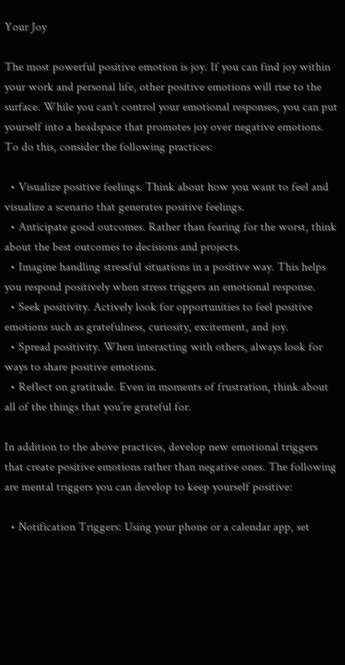Your Joy

The most powerful positive emotion is joy. If you can find joy within your work and personal life, other positive emotions will rise to the surface. While you can’t control your emotional responses, you can put yourself into a headspace that promotes joy over negative emotions. To do this, consider the following practices:

  • Visualize positive feelings. Think about how you want to feel and visualize a scenario that generates positive feelings.
  • Anticipate good outcomes. Rather than fearing for the worst, think about the best outcomes to decisions and projects.
  • Imagine handling stressful situations in a positive way. This helps you respond positively when stress triggers an emotional response.
  • Seek positivity. Actively look for opportunities to feel positive emotions such as gratefulness, curiosity, excitement, and joy.
  • Spread positivity. When interacting with others, always look for ways to share positive emotions.
  • Reflect on gratitude. Even in moments of frustration, think about all of the things that you’re grateful for.

In addition to the above practices, develop new emotional triggers that create positive emotions rather than negative ones. The following are mental triggers you can develop to keep yourself positive:

  • Notification Triggers: Using your phone or a calendar app, set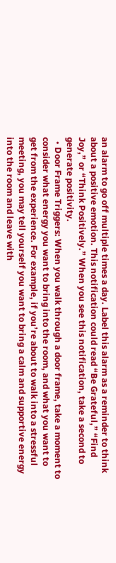an alarm to go off multiple times a day. Label this alarm as a reminder to think about a positive emotion. This notification could read “Be Grateful,” “Find Joy,” or “Think Positively.” When you see this notification, take a second to generate positivity.
  • Door Frame Triggers: When you walk through a door frame, take a moment to consider what energy you want to bring into the room, and what you want to get from the experience. For example, if you’re about to walk into a stressful meeting, you may tell yourself you want to bring a calm and supportive energy into the room and leave with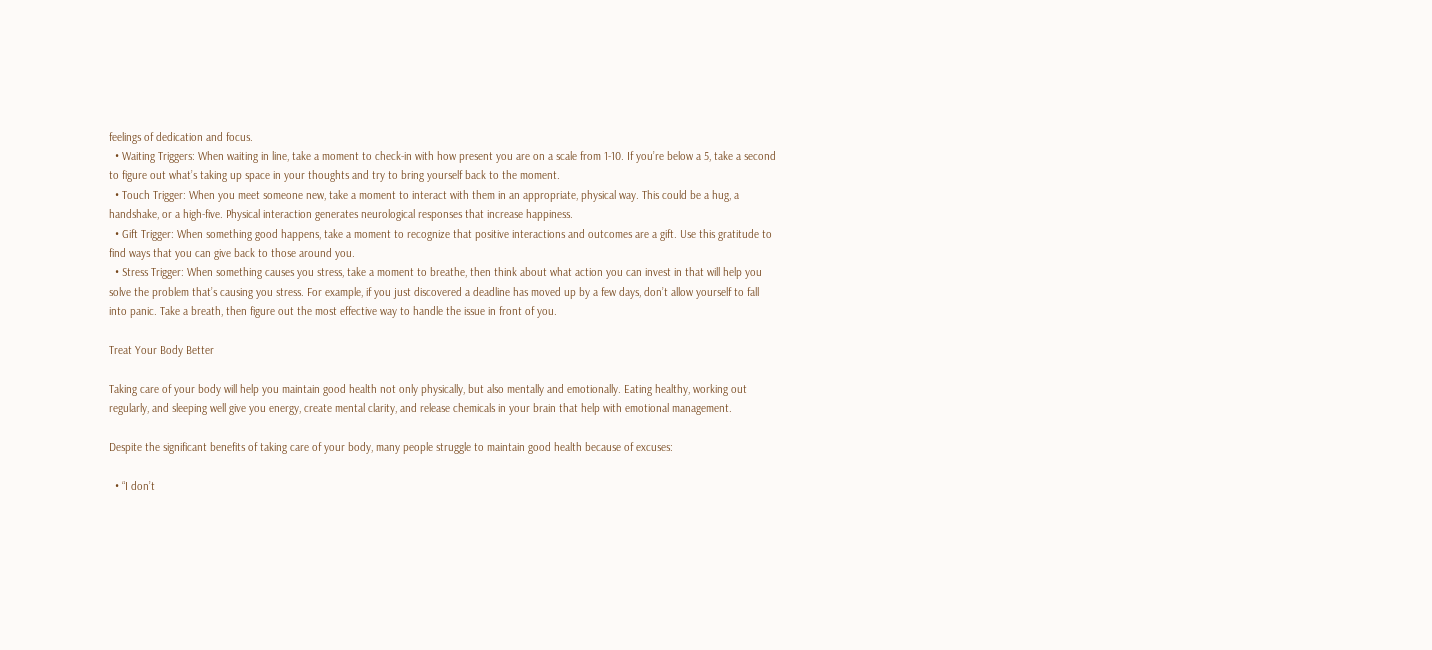feelings of dedication and focus.
  • Waiting Triggers: When waiting in line, take a moment to check-in with how present you are on a scale from 1-10. If you’re below a 5, take a second to figure out what’s taking up space in your thoughts and try to bring yourself back to the moment.
  • Touch Trigger: When you meet someone new, take a moment to interact with them in an appropriate, physical way. This could be a hug, a handshake, or a high-five. Physical interaction generates neurological responses that increase happiness.
  • Gift Trigger: When something good happens, take a moment to recognize that positive interactions and outcomes are a gift. Use this gratitude to find ways that you can give back to those around you.
  • Stress Trigger: When something causes you stress, take a moment to breathe, then think about what action you can invest in that will help you solve the problem that’s causing you stress. For example, if you just discovered a deadline has moved up by a few days, don’t allow yourself to fall into panic. Take a breath, then figure out the most effective way to handle the issue in front of you.

Treat Your Body Better

Taking care of your body will help you maintain good health not only physically, but also mentally and emotionally. Eating healthy, working out regularly, and sleeping well give you energy, create mental clarity, and release chemicals in your brain that help with emotional management.

Despite the significant benefits of taking care of your body, many people struggle to maintain good health because of excuses:

  • “I don’t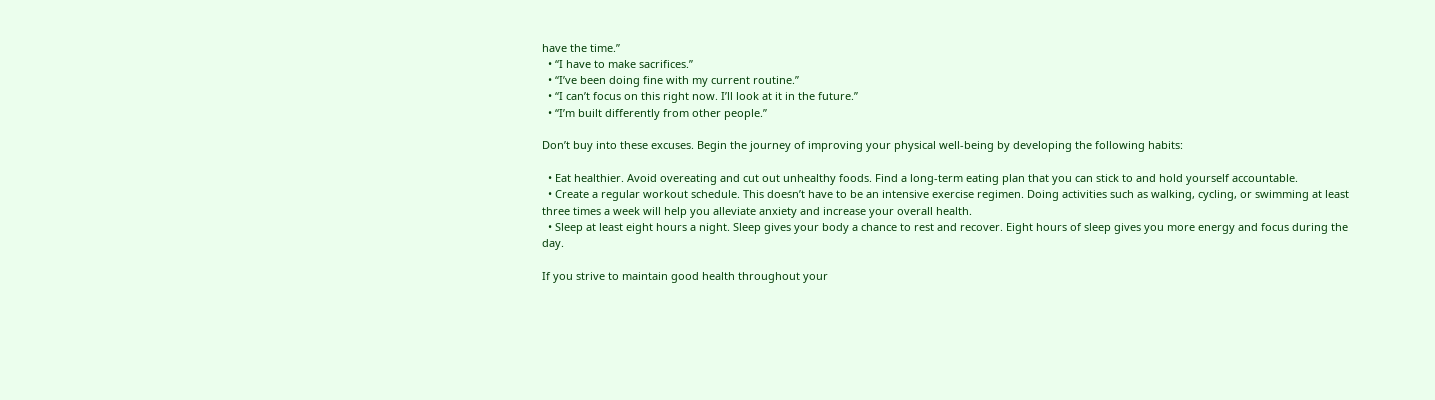have the time.”
  • “I have to make sacrifices.”
  • “I’ve been doing fine with my current routine.”
  • “I can’t focus on this right now. I’ll look at it in the future.”
  • “I’m built differently from other people.”

Don’t buy into these excuses. Begin the journey of improving your physical well-being by developing the following habits:

  • Eat healthier. Avoid overeating and cut out unhealthy foods. Find a long-term eating plan that you can stick to and hold yourself accountable.
  • Create a regular workout schedule. This doesn’t have to be an intensive exercise regimen. Doing activities such as walking, cycling, or swimming at least three times a week will help you alleviate anxiety and increase your overall health.
  • Sleep at least eight hours a night. Sleep gives your body a chance to rest and recover. Eight hours of sleep gives you more energy and focus during the day.

If you strive to maintain good health throughout your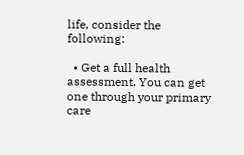life, consider the following:

  • Get a full health assessment. You can get one through your primary care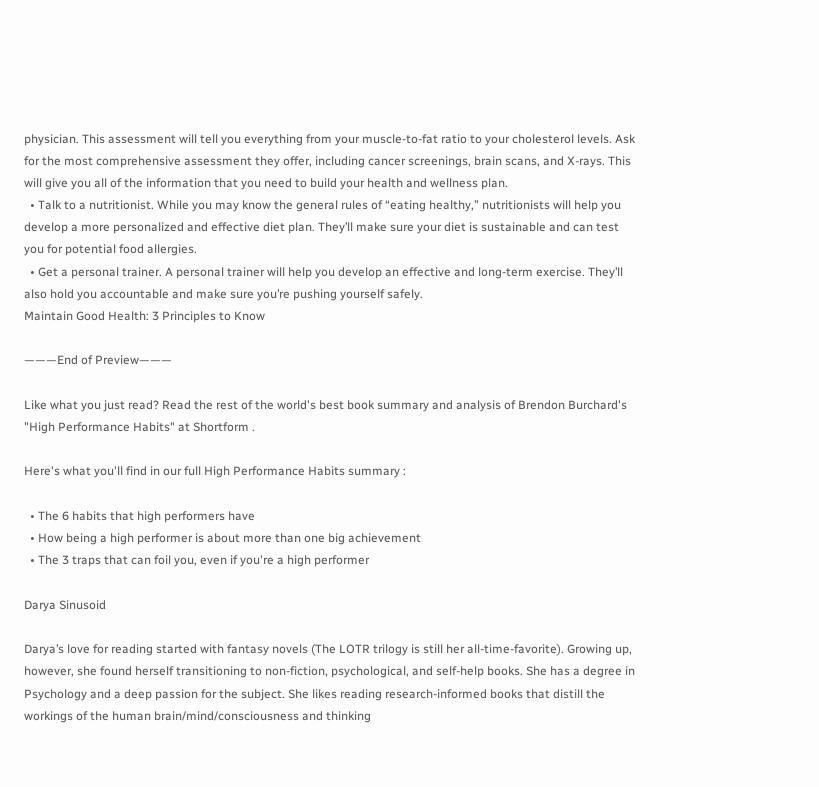physician. This assessment will tell you everything from your muscle-to-fat ratio to your cholesterol levels. Ask for the most comprehensive assessment they offer, including cancer screenings, brain scans, and X-rays. This will give you all of the information that you need to build your health and wellness plan.
  • Talk to a nutritionist. While you may know the general rules of “eating healthy,” nutritionists will help you develop a more personalized and effective diet plan. They’ll make sure your diet is sustainable and can test you for potential food allergies.
  • Get a personal trainer. A personal trainer will help you develop an effective and long-term exercise. They’ll also hold you accountable and make sure you’re pushing yourself safely.
Maintain Good Health: 3 Principles to Know

———End of Preview———

Like what you just read? Read the rest of the world's best book summary and analysis of Brendon Burchard's "High Performance Habits" at Shortform .

Here's what you'll find in our full High Performance Habits summary :

  • The 6 habits that high performers have
  • How being a high performer is about more than one big achievement
  • The 3 traps that can foil you, even if you're a high performer

Darya Sinusoid

Darya’s love for reading started with fantasy novels (The LOTR trilogy is still her all-time-favorite). Growing up, however, she found herself transitioning to non-fiction, psychological, and self-help books. She has a degree in Psychology and a deep passion for the subject. She likes reading research-informed books that distill the workings of the human brain/mind/consciousness and thinking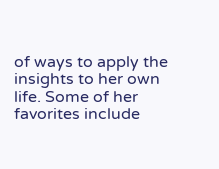of ways to apply the insights to her own life. Some of her favorites include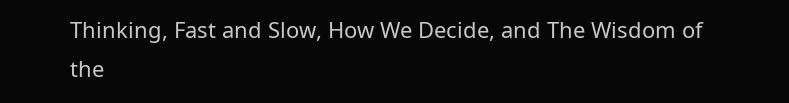Thinking, Fast and Slow, How We Decide, and The Wisdom of the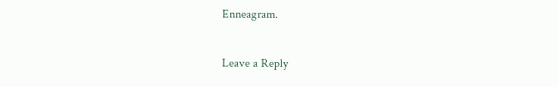Enneagram.

Leave a Reply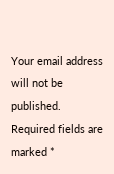Your email address will not be published. Required fields are marked *